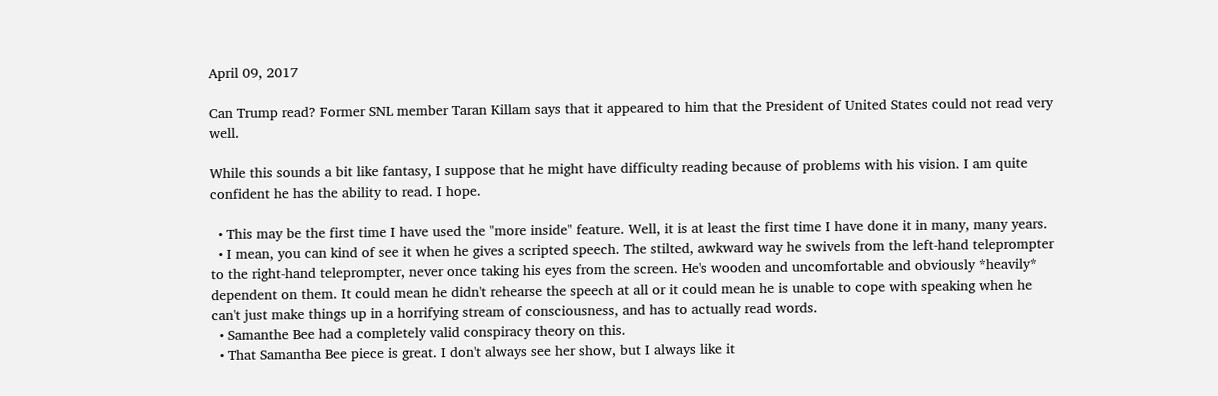April 09, 2017

Can Trump read? Former SNL member Taran Killam says that it appeared to him that the President of United States could not read very well.

While this sounds a bit like fantasy, I suppose that he might have difficulty reading because of problems with his vision. I am quite confident he has the ability to read. I hope.

  • This may be the first time I have used the "more inside" feature. Well, it is at least the first time I have done it in many, many years.
  • I mean, you can kind of see it when he gives a scripted speech. The stilted, awkward way he swivels from the left-hand teleprompter to the right-hand teleprompter, never once taking his eyes from the screen. He's wooden and uncomfortable and obviously *heavily* dependent on them. It could mean he didn't rehearse the speech at all or it could mean he is unable to cope with speaking when he can't just make things up in a horrifying stream of consciousness, and has to actually read words.
  • Samanthe Bee had a completely valid conspiracy theory on this.
  • That Samantha Bee piece is great. I don't always see her show, but I always like it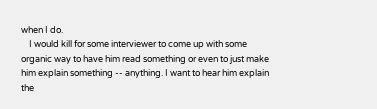when I do.
    I would kill for some interviewer to come up with some organic way to have him read something or even to just make him explain something -- anything. I want to hear him explain the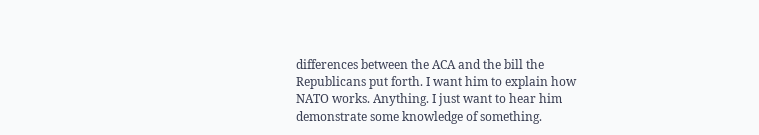differences between the ACA and the bill the Republicans put forth. I want him to explain how NATO works. Anything. I just want to hear him demonstrate some knowledge of something.